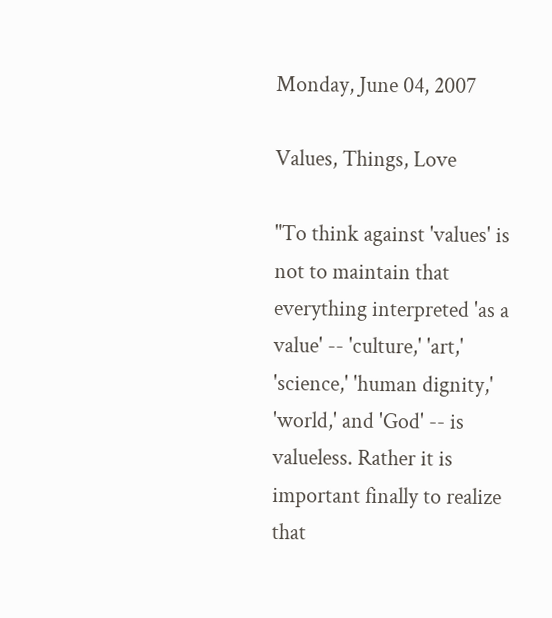Monday, June 04, 2007

Values, Things, Love

"To think against 'values' is not to maintain that everything interpreted 'as a value' -- 'culture,' 'art,' 'science,' 'human dignity,' 'world,' and 'God' -- is valueless. Rather it is important finally to realize that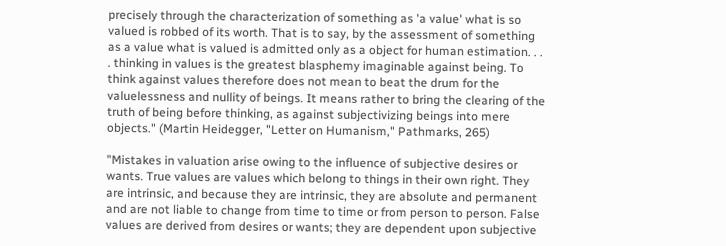precisely through the characterization of something as 'a value' what is so valued is robbed of its worth. That is to say, by the assessment of something as a value what is valued is admitted only as a object for human estimation. . . . thinking in values is the greatest blasphemy imaginable against being. To think against values therefore does not mean to beat the drum for the valuelessness and nullity of beings. It means rather to bring the clearing of the truth of being before thinking, as against subjectivizing beings into mere objects." (Martin Heidegger, "Letter on Humanism," Pathmarks, 265)

"Mistakes in valuation arise owing to the influence of subjective desires or wants. True values are values which belong to things in their own right. They are intrinsic, and because they are intrinsic, they are absolute and permanent and are not liable to change from time to time or from person to person. False values are derived from desires or wants; they are dependent upon subjective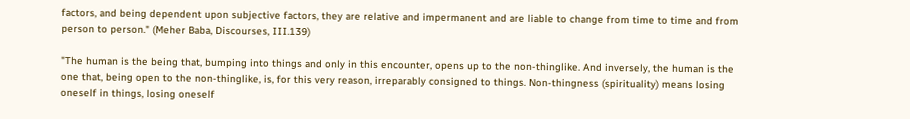factors, and being dependent upon subjective factors, they are relative and impermanent and are liable to change from time to time and from person to person." (Meher Baba, Discourses, III.139)

"The human is the being that, bumping into things and only in this encounter, opens up to the non-thinglike. And inversely, the human is the one that, being open to the non-thinglike, is, for this very reason, irreparably consigned to things. Non-thingness (spirituality) means losing oneself in things, losing oneself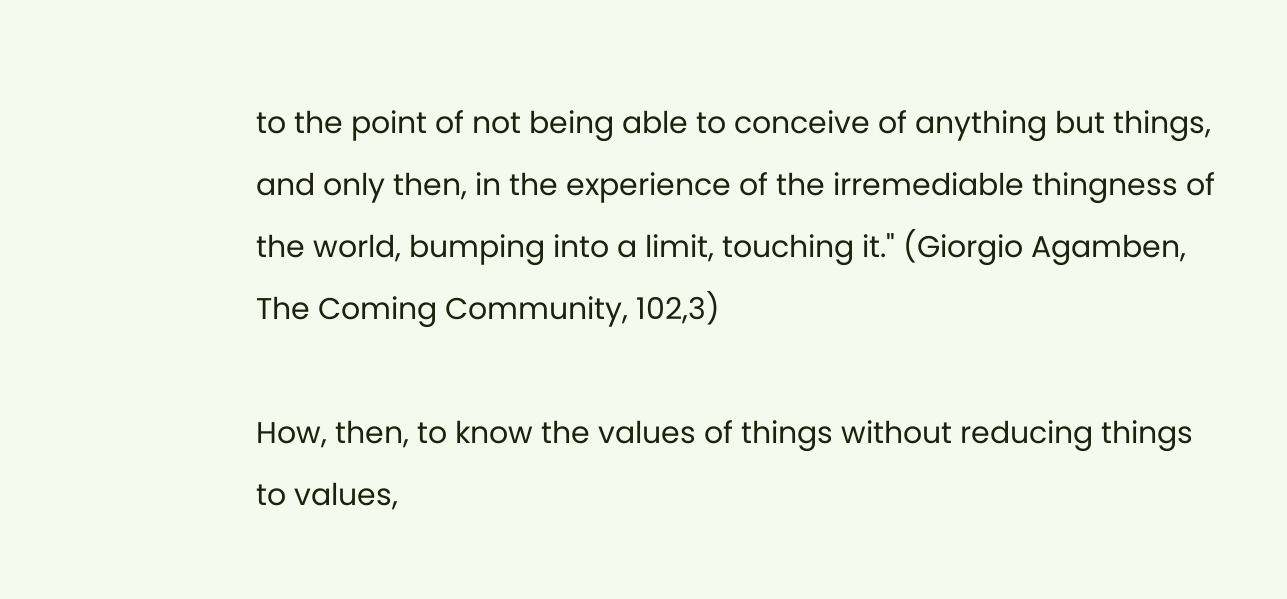to the point of not being able to conceive of anything but things, and only then, in the experience of the irremediable thingness of the world, bumping into a limit, touching it." (Giorgio Agamben, The Coming Community, 102,3)

How, then, to know the values of things without reducing things to values,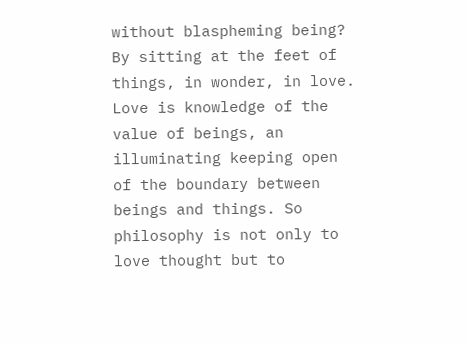without blaspheming being? By sitting at the feet of things, in wonder, in love. Love is knowledge of the value of beings, an illuminating keeping open of the boundary between beings and things. So philosophy is not only to love thought but to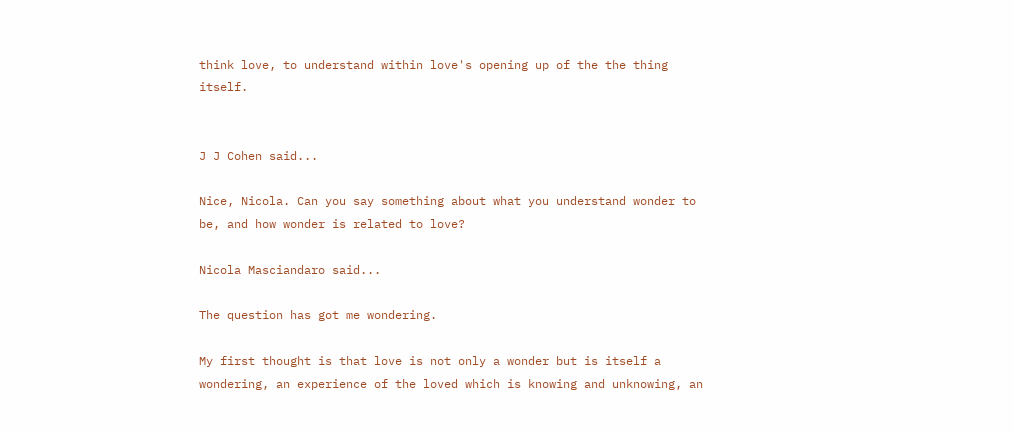think love, to understand within love's opening up of the the thing itself.


J J Cohen said...

Nice, Nicola. Can you say something about what you understand wonder to be, and how wonder is related to love?

Nicola Masciandaro said...

The question has got me wondering.

My first thought is that love is not only a wonder but is itself a wondering, an experience of the loved which is knowing and unknowing, an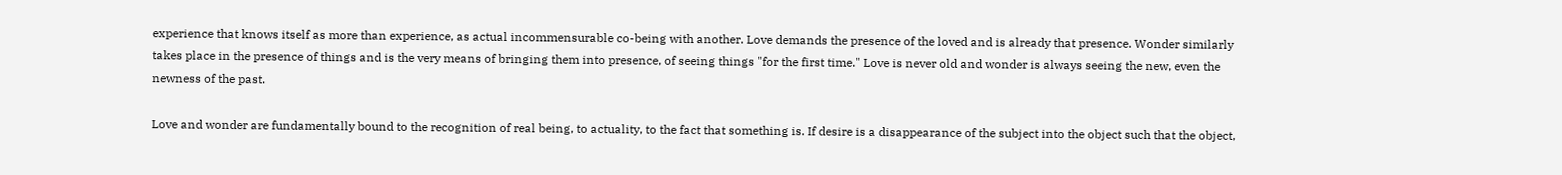experience that knows itself as more than experience, as actual incommensurable co-being with another. Love demands the presence of the loved and is already that presence. Wonder similarly takes place in the presence of things and is the very means of bringing them into presence, of seeing things "for the first time." Love is never old and wonder is always seeing the new, even the newness of the past.

Love and wonder are fundamentally bound to the recognition of real being, to actuality, to the fact that something is. If desire is a disappearance of the subject into the object such that the object,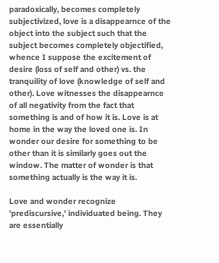paradoxically, becomes completely subjectivized, love is a disappearnce of the object into the subject such that the subject becomes completely objectified, whence I suppose the excitement of desire (loss of self and other) vs. the tranquility of love (knowledge of self and other). Love witnesses the disappearnce of all negativity from the fact that something is and of how it is. Love is at home in the way the loved one is. In wonder our desire for something to be other than it is similarly goes out the window. The matter of wonder is that something actually is the way it is.

Love and wonder recognize 'prediscursive,' individuated being. They are essentially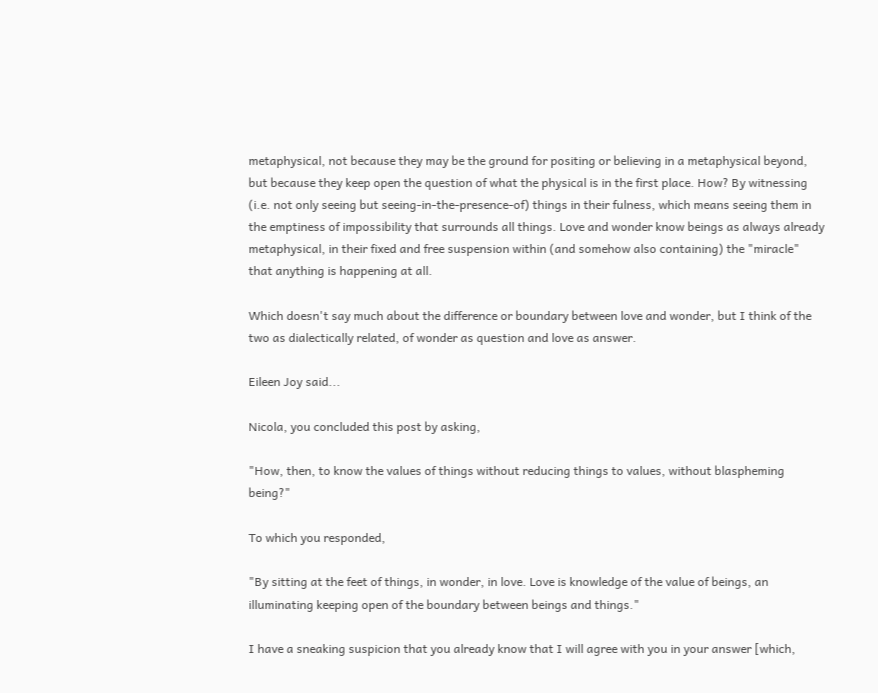metaphysical, not because they may be the ground for positing or believing in a metaphysical beyond, but because they keep open the question of what the physical is in the first place. How? By witnessing (i.e. not only seeing but seeing-in-the-presence-of) things in their fulness, which means seeing them in the emptiness of impossibility that surrounds all things. Love and wonder know beings as always already metaphysical, in their fixed and free suspension within (and somehow also containing) the "miracle" that anything is happening at all.

Which doesn't say much about the difference or boundary between love and wonder, but I think of the two as dialectically related, of wonder as question and love as answer.

Eileen Joy said...

Nicola, you concluded this post by asking,

"How, then, to know the values of things without reducing things to values, without blaspheming being?"

To which you responded,

"By sitting at the feet of things, in wonder, in love. Love is knowledge of the value of beings, an illuminating keeping open of the boundary between beings and things."

I have a sneaking suspicion that you already know that I will agree with you in your answer [which,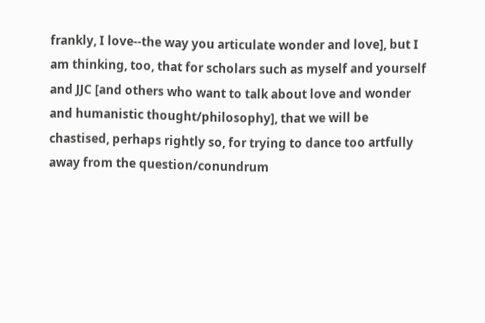frankly, I love--the way you articulate wonder and love], but I am thinking, too, that for scholars such as myself and yourself and JJC [and others who want to talk about love and wonder and humanistic thought/philosophy], that we will be chastised, perhaps rightly so, for trying to dance too artfully away from the question/conundrum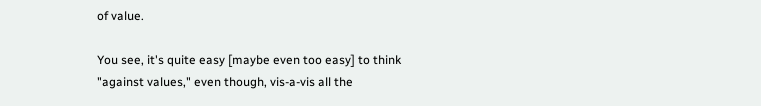of value.

You see, it's quite easy [maybe even too easy] to think "against values," even though, vis-a-vis all the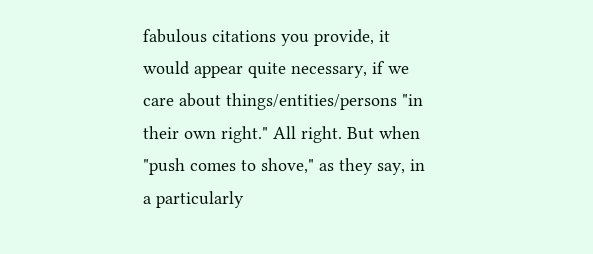fabulous citations you provide, it would appear quite necessary, if we care about things/entities/persons "in their own right." All right. But when "push comes to shove," as they say, in a particularly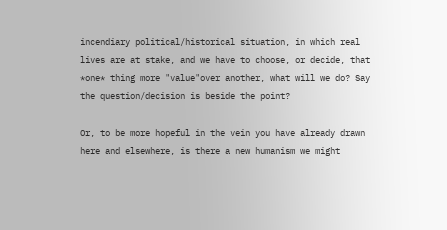incendiary political/historical situation, in which real lives are at stake, and we have to choose, or decide, that *one* thing more "value"over another, what will we do? Say the question/decision is beside the point?

Or, to be more hopeful in the vein you have already drawn here and elsewhere, is there a new humanism we might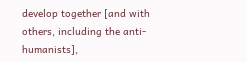develop together [and with others, including the anti-humanists],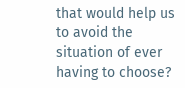that would help us to avoid the situation of ever having to choose?